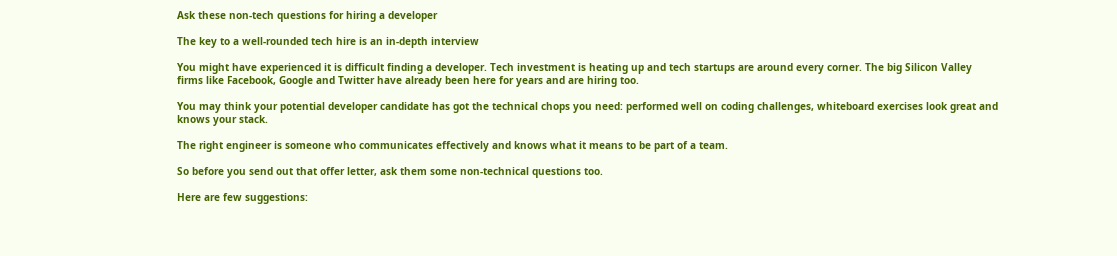Ask these non-tech questions for hiring a developer

The key to a well-rounded tech hire is an in-depth interview

You might have experienced it is difficult finding a developer. Tech investment is heating up and tech startups are around every corner. The big Silicon Valley firms like Facebook, Google and Twitter have already been here for years and are hiring too.

You may think your potential developer candidate has got the technical chops you need: performed well on coding challenges, whiteboard exercises look great and knows your stack.

The right engineer is someone who communicates effectively and knows what it means to be part of a team.

So before you send out that offer letter, ask them some non-technical questions too.

Here are few suggestions: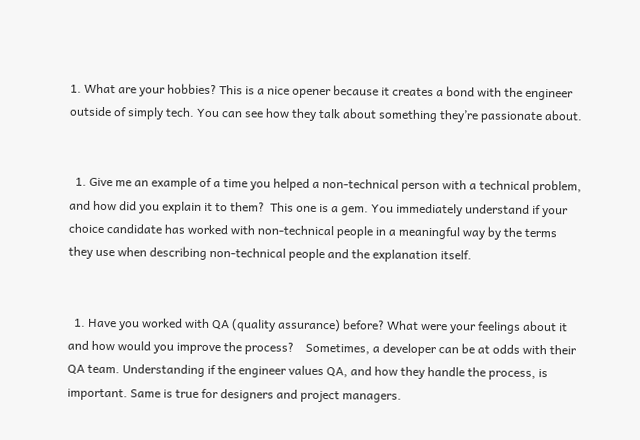1. What are your hobbies? This is a nice opener because it creates a bond with the engineer outside of simply tech. You can see how they talk about something they’re passionate about.


  1. Give me an example of a time you helped a non-technical person with a technical problem, and how did you explain it to them?  This one is a gem. You immediately understand if your choice candidate has worked with non-technical people in a meaningful way by the terms they use when describing non-technical people and the explanation itself.


  1. Have you worked with QA (quality assurance) before? What were your feelings about it and how would you improve the process?    Sometimes, a developer can be at odds with their QA team. Understanding if the engineer values QA, and how they handle the process, is important. Same is true for designers and project managers.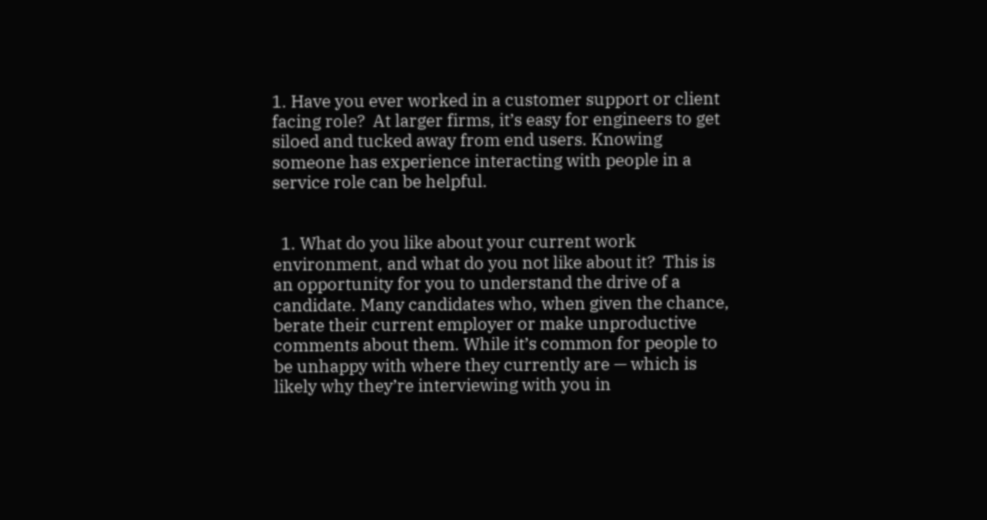1. Have you ever worked in a customer support or client facing role?  At larger firms, it’s easy for engineers to get siloed and tucked away from end users. Knowing someone has experience interacting with people in a service role can be helpful.


  1. What do you like about your current work environment, and what do you not like about it?  This is an opportunity for you to understand the drive of a candidate. Many candidates who, when given the chance, berate their current employer or make unproductive comments about them. While it’s common for people to be unhappy with where they currently are — which is likely why they’re interviewing with you in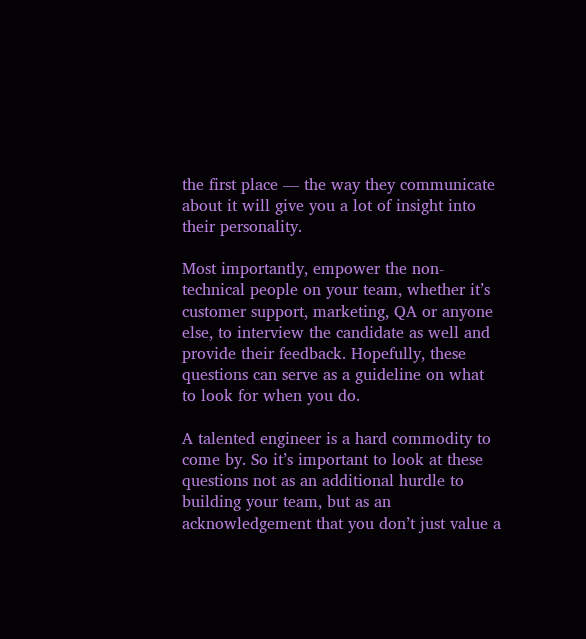the first place — the way they communicate about it will give you a lot of insight into their personality.

Most importantly, empower the non-technical people on your team, whether it’s customer support, marketing, QA or anyone else, to interview the candidate as well and provide their feedback. Hopefully, these questions can serve as a guideline on what to look for when you do.

A talented engineer is a hard commodity to come by. So it’s important to look at these questions not as an additional hurdle to building your team, but as an acknowledgement that you don’t just value a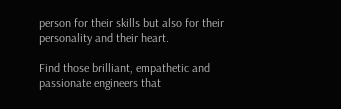person for their skills but also for their personality and their heart.

Find those brilliant, empathetic and passionate engineers that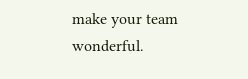make your team wonderful.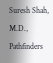Suresh Shah, M.D., Pathfinders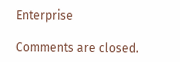Enterprise

Comments are closed.